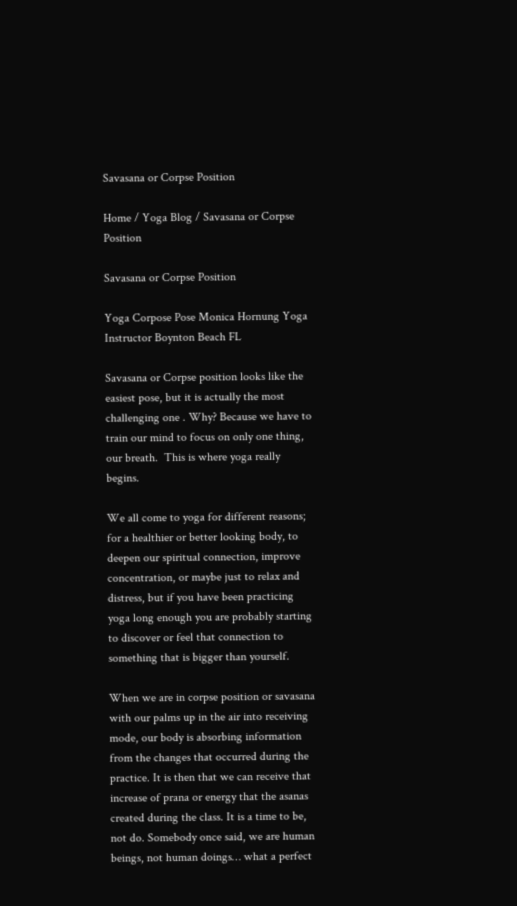Savasana or Corpse Position

Home / Yoga Blog / Savasana or Corpse Position

Savasana or Corpse Position

Yoga Corpose Pose Monica Hornung Yoga Instructor Boynton Beach FL

Savasana or Corpse position looks like the easiest pose, but it is actually the most challenging one . Why? Because we have to train our mind to focus on only one thing, our breath.  This is where yoga really begins.

We all come to yoga for different reasons; for a healthier or better looking body, to deepen our spiritual connection, improve concentration, or maybe just to relax and distress, but if you have been practicing yoga long enough you are probably starting to discover or feel that connection to something that is bigger than yourself.

When we are in corpse position or savasana with our palms up in the air into receiving mode, our body is absorbing information from the changes that occurred during the practice. It is then that we can receive that increase of prana or energy that the asanas created during the class. It is a time to be, not do. Somebody once said, we are human beings, not human doings… what a perfect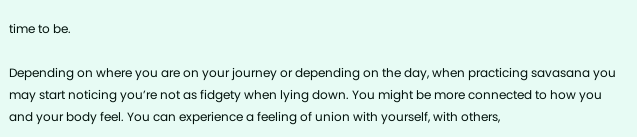time to be.

Depending on where you are on your journey or depending on the day, when practicing savasana you may start noticing you’re not as fidgety when lying down. You might be more connected to how you and your body feel. You can experience a feeling of union with yourself, with others,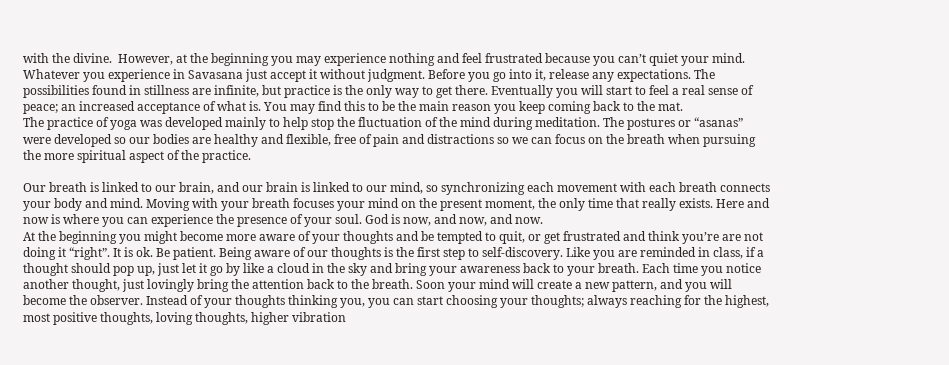with the divine.  However, at the beginning you may experience nothing and feel frustrated because you can’t quiet your mind. Whatever you experience in Savasana just accept it without judgment. Before you go into it, release any expectations. The possibilities found in stillness are infinite, but practice is the only way to get there. Eventually you will start to feel a real sense of peace; an increased acceptance of what is. You may find this to be the main reason you keep coming back to the mat.
The practice of yoga was developed mainly to help stop the fluctuation of the mind during meditation. The postures or “asanas” were developed so our bodies are healthy and flexible, free of pain and distractions so we can focus on the breath when pursuing the more spiritual aspect of the practice.

Our breath is linked to our brain, and our brain is linked to our mind, so synchronizing each movement with each breath connects your body and mind. Moving with your breath focuses your mind on the present moment, the only time that really exists. Here and now is where you can experience the presence of your soul. God is now, and now, and now.
At the beginning you might become more aware of your thoughts and be tempted to quit, or get frustrated and think you’re are not doing it “right”. It is ok. Be patient. Being aware of our thoughts is the first step to self-discovery. Like you are reminded in class, if a thought should pop up, just let it go by like a cloud in the sky and bring your awareness back to your breath. Each time you notice another thought, just lovingly bring the attention back to the breath. Soon your mind will create a new pattern, and you will become the observer. Instead of your thoughts thinking you, you can start choosing your thoughts; always reaching for the highest, most positive thoughts, loving thoughts, higher vibration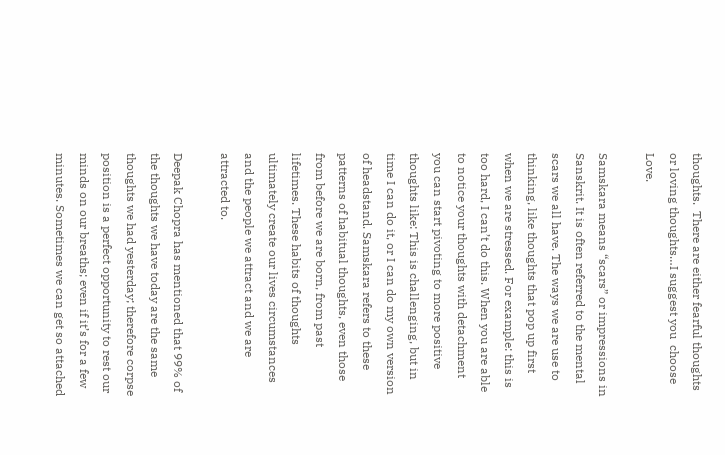thoughts.  There are either fearful thoughts or loving thoughts…I suggest you  choose Love.

Samskara means “scars” or impressions in Sanskrit. It is often referred to the mental scars we all have. The ways we are use to thinking, like thoughts that pop up first when we are stressed. For example: this is too hard, I can’t do this. When you are able to notice your thoughts with detachment you can start pivoting to more positive thoughts like: This is challenging, but in time I can do it, or I can do my own version of headstand. Samskara refers to these patterns of habitual thoughts, even those from before we are born, from past lifetimes. These habits of thoughts ultimately create our lives circumstances and the people we attract and we are attracted to.

Deepak Chopra has mentioned that 99% of the thoughts we have today are the same thoughts we had yesterday; therefore corpse position is a perfect opportunity to rest our minds on our breaths; even if it’s for a few minutes. Sometimes we can get so attached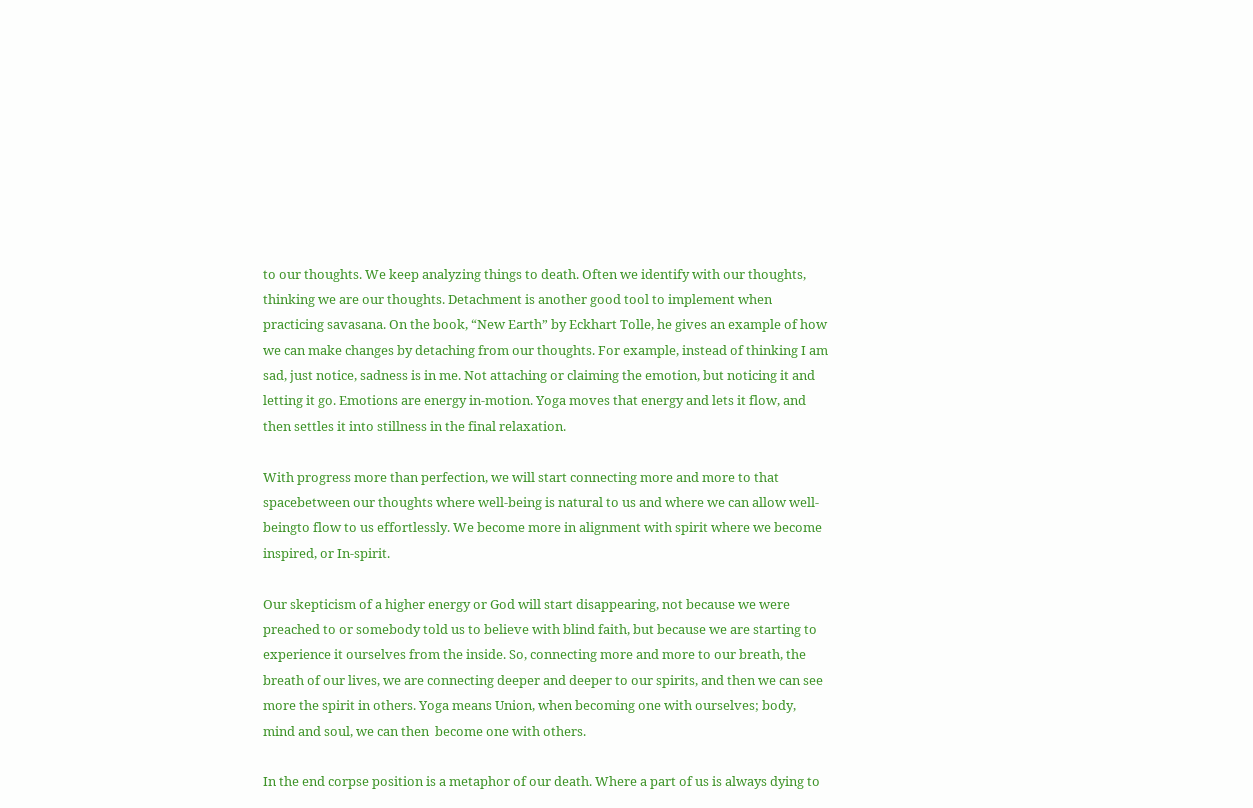to our thoughts. We keep analyzing things to death. Often we identify with our thoughts, thinking we are our thoughts. Detachment is another good tool to implement when practicing savasana. On the book, “New Earth” by Eckhart Tolle, he gives an example of how we can make changes by detaching from our thoughts. For example, instead of thinking I am sad, just notice, sadness is in me. Not attaching or claiming the emotion, but noticing it and letting it go. Emotions are energy in-motion. Yoga moves that energy and lets it flow, and then settles it into stillness in the final relaxation.

With progress more than perfection, we will start connecting more and more to that spacebetween our thoughts where well-being is natural to us and where we can allow well-beingto flow to us effortlessly. We become more in alignment with spirit where we become inspired, or In-spirit.

Our skepticism of a higher energy or God will start disappearing, not because we were preached to or somebody told us to believe with blind faith, but because we are starting to experience it ourselves from the inside. So, connecting more and more to our breath, the breath of our lives, we are connecting deeper and deeper to our spirits, and then we can see more the spirit in others. Yoga means Union, when becoming one with ourselves; body, mind and soul, we can then  become one with others.

In the end corpse position is a metaphor of our death. Where a part of us is always dying to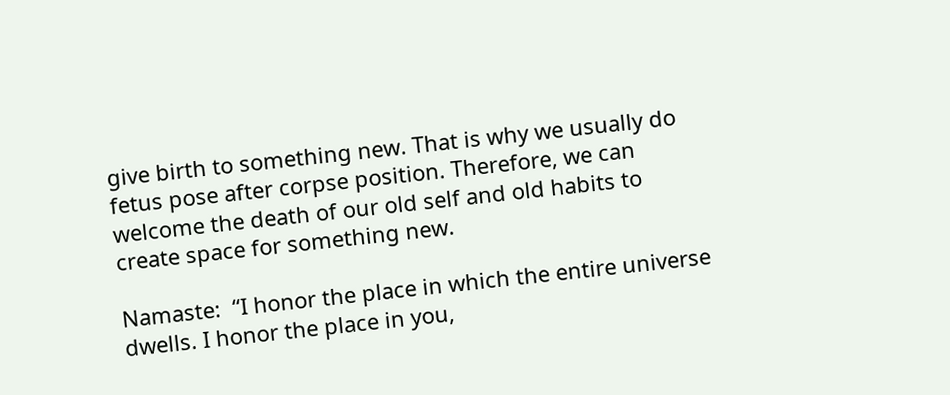give birth to something new. That is why we usually do fetus pose after corpse position. Therefore, we can welcome the death of our old self and old habits to create space for something new.

Namaste:  “I honor the place in which the entire universe dwells. I honor the place in you,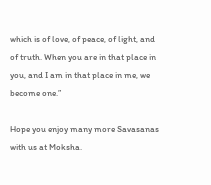which is of love, of peace, of light, and of truth. When you are in that place in you, and I am in that place in me, we become one.”

Hope you enjoy many more Savasanas with us at Moksha.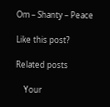Om – Shanty – Peace

Like this post?

Related posts

    Your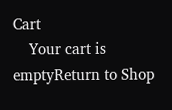Cart
    Your cart is emptyReturn to Shop